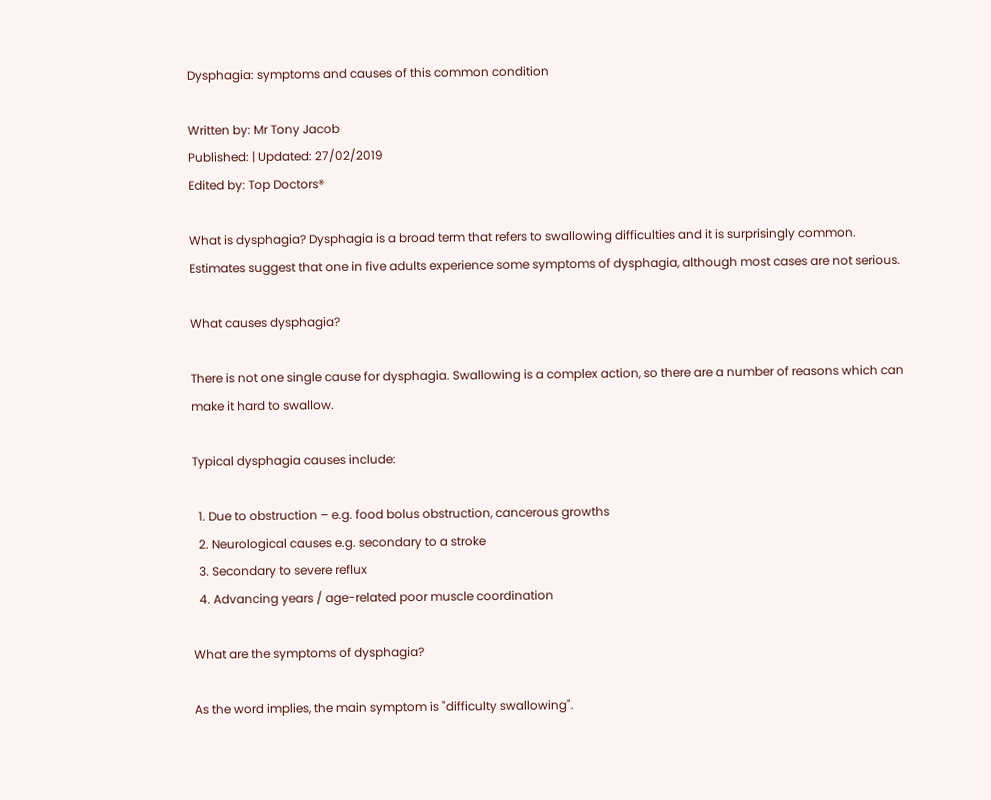Dysphagia: symptoms and causes of this common condition

Written by: Mr Tony Jacob
Published: | Updated: 27/02/2019
Edited by: Top Doctors®

What is dysphagia? Dysphagia is a broad term that refers to swallowing difficulties and it is surprisingly common. Estimates suggest that one in five adults experience some symptoms of dysphagia, although most cases are not serious.

What causes dysphagia?

There is not one single cause for dysphagia. Swallowing is a complex action, so there are a number of reasons which can make it hard to swallow.

Typical dysphagia causes include:

  1. Due to obstruction – e.g. food bolus obstruction, cancerous growths
  2. Neurological causes e.g. secondary to a stroke
  3. Secondary to severe reflux
  4. Advancing years / age-related poor muscle coordination

What are the symptoms of dysphagia?

As the word implies, the main symptom is "difficulty swallowing".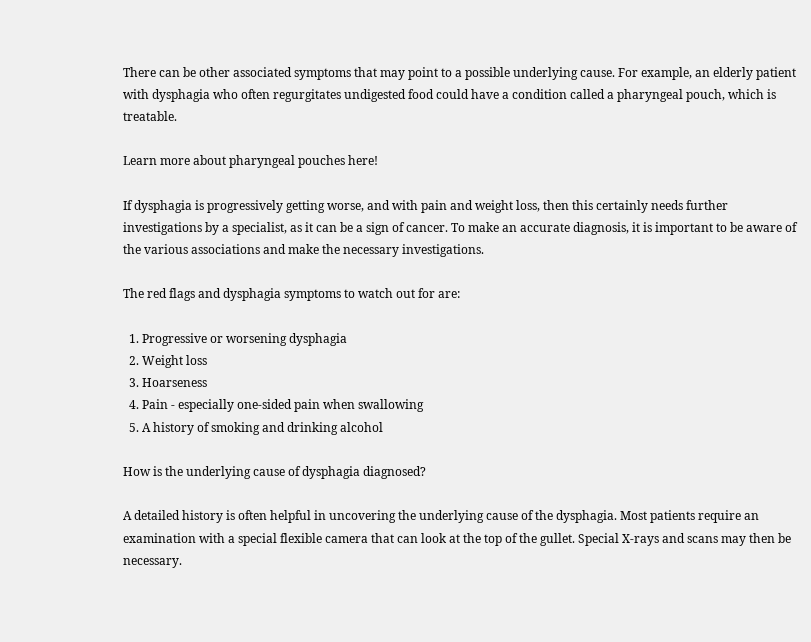There can be other associated symptoms that may point to a possible underlying cause. For example, an elderly patient with dysphagia who often regurgitates undigested food could have a condition called a pharyngeal pouch, which is treatable.

Learn more about pharyngeal pouches here!

If dysphagia is progressively getting worse, and with pain and weight loss, then this certainly needs further investigations by a specialist, as it can be a sign of cancer. To make an accurate diagnosis, it is important to be aware of the various associations and make the necessary investigations.

The red flags and dysphagia symptoms to watch out for are:

  1. Progressive or worsening dysphagia
  2. Weight loss
  3. Hoarseness
  4. Pain - especially one-sided pain when swallowing
  5. A history of smoking and drinking alcohol

How is the underlying cause of dysphagia diagnosed?

A detailed history is often helpful in uncovering the underlying cause of the dysphagia. Most patients require an examination with a special flexible camera that can look at the top of the gullet. Special X-rays and scans may then be necessary.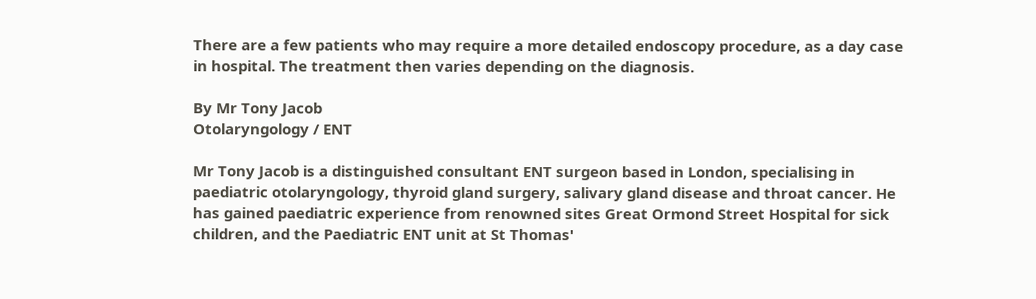There are a few patients who may require a more detailed endoscopy procedure, as a day case in hospital. The treatment then varies depending on the diagnosis.

By Mr Tony Jacob
Otolaryngology / ENT

Mr Tony Jacob is a distinguished consultant ENT surgeon based in London, specialising in paediatric otolaryngology, thyroid gland surgery, salivary gland disease and throat cancer. He has gained paediatric experience from renowned sites Great Ormond Street Hospital for sick children, and the Paediatric ENT unit at St Thomas'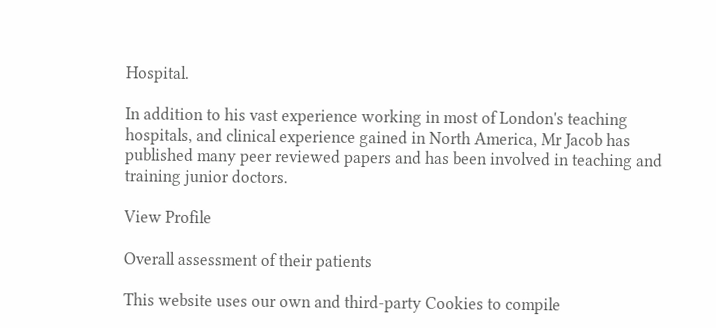Hospital.

In addition to his vast experience working in most of London's teaching hospitals, and clinical experience gained in North America, Mr Jacob has published many peer reviewed papers and has been involved in teaching and training junior doctors.

View Profile

Overall assessment of their patients

This website uses our own and third-party Cookies to compile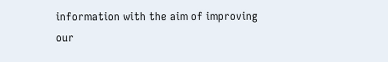information with the aim of improving our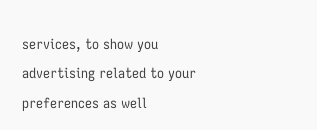services, to show you advertising related to your preferences as well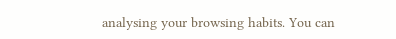analysing your browsing habits. You can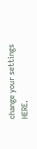change your settings HERE.